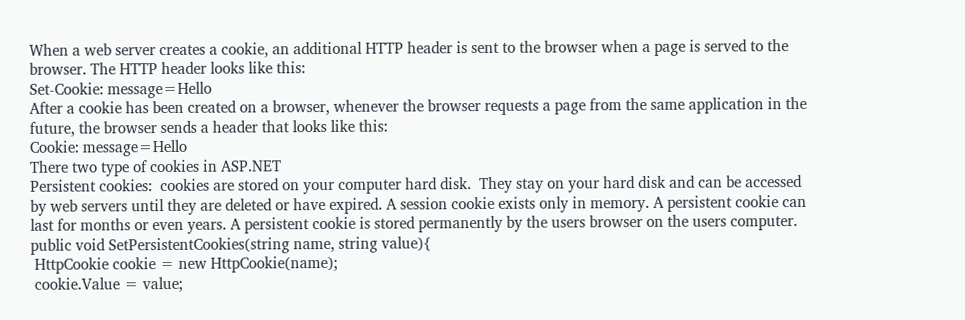When a web server creates a cookie, an additional HTTP header is sent to the browser when a page is served to the browser. The HTTP header looks like this:
Set-Cookie: message=Hello
After a cookie has been created on a browser, whenever the browser requests a page from the same application in the future, the browser sends a header that looks like this:
Cookie: message=Hello
There two type of cookies in ASP.NET
Persistent cookies:  cookies are stored on your computer hard disk.  They stay on your hard disk and can be accessed by web servers until they are deleted or have expired. A session cookie exists only in memory. A persistent cookie can last for months or even years. A persistent cookie is stored permanently by the users browser on the users computer.
public void SetPersistentCookies(string name, string value){
 HttpCookie cookie = new HttpCookie(name);
 cookie.Value = value;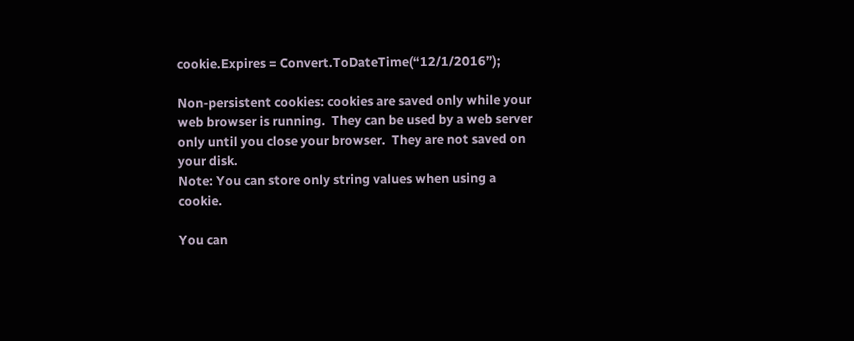cookie.Expires = Convert.ToDateTime(“12/1/2016”);

Non-persistent cookies: cookies are saved only while your web browser is running.  They can be used by a web server only until you close your browser.  They are not saved on your disk.
Note: You can store only string values when using a cookie.

You can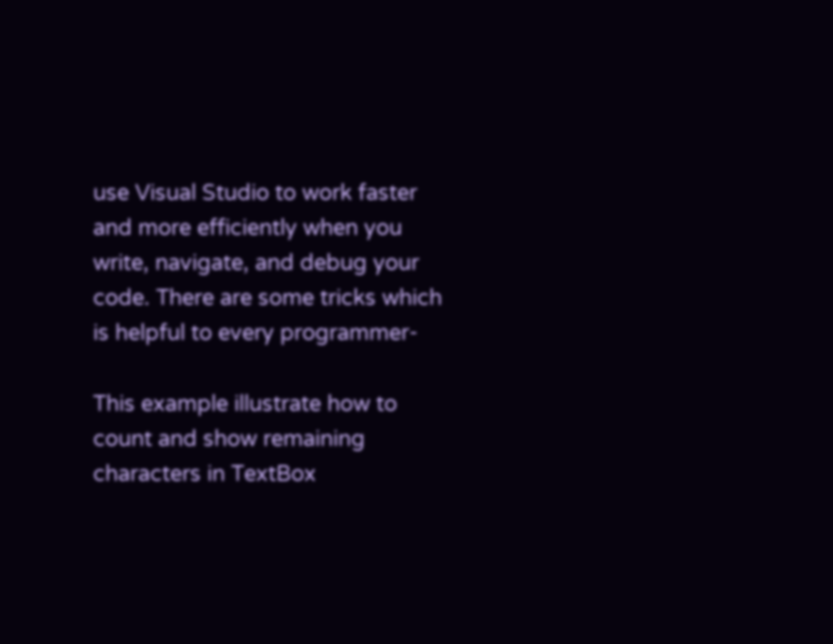use Visual Studio to work faster and more efficiently when you write, navigate, and debug your code. There are some tricks which is helpful to every programmer-

This example illustrate how to count and show remaining characters in TextBox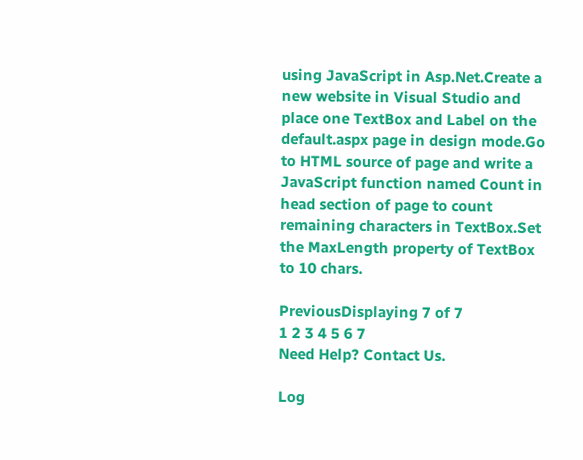using JavaScript in Asp.Net.Create a new website in Visual Studio and place one TextBox and Label on the default.aspx page in design mode.Go to HTML source of page and write a JavaScript function named Count in head section of page to count remaining characters in TextBox.Set the MaxLength property of TextBox to 10 chars.

PreviousDisplaying 7 of 7
1 2 3 4 5 6 7
Need Help? Contact Us.

Log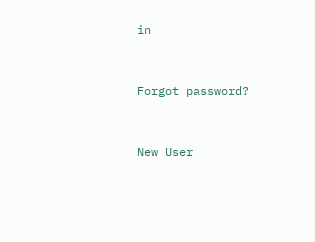in


Forgot password?


New User